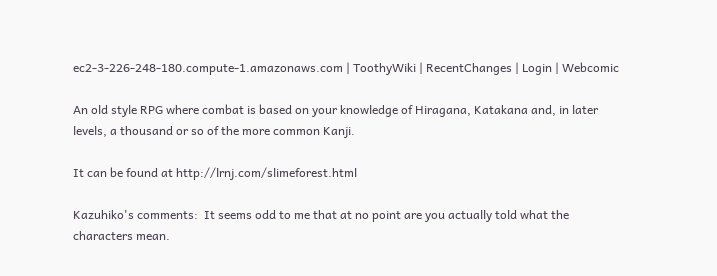ec2-3-226-248-180.compute-1.amazonaws.com | ToothyWiki | RecentChanges | Login | Webcomic

An old style RPG where combat is based on your knowledge of Hiragana, Katakana and, in later levels, a thousand or so of the more common Kanji.

It can be found at http://lrnj.com/slimeforest.html

Kazuhiko's comments:  It seems odd to me that at no point are you actually told what the characters mean.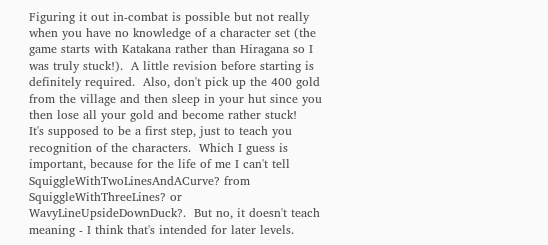Figuring it out in-combat is possible but not really when you have no knowledge of a character set (the game starts with Katakana rather than Hiragana so I was truly stuck!).  A little revision before starting is definitely required.  Also, don't pick up the 400 gold from the village and then sleep in your hut since you then lose all your gold and become rather stuck!
It's supposed to be a first step, just to teach you recognition of the characters.  Which I guess is important, because for the life of me I can't tell SquiggleWithTwoLinesAndACurve? from SquiggleWithThreeLines? or WavyLineUpsideDownDuck?.  But no, it doesn't teach meaning - I think that's intended for later levels.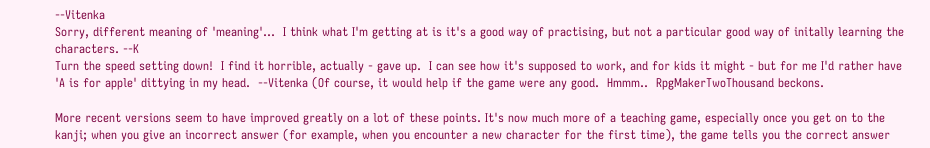--Vitenka
Sorry, different meaning of 'meaning'...  I think what I'm getting at is it's a good way of practising, but not a particular good way of initally learning the characters. --K
Turn the speed setting down!  I find it horrible, actually - gave up.  I can see how it's supposed to work, and for kids it might - but for me I'd rather have 'A is for apple' dittying in my head.  --Vitenka (Of course, it would help if the game were any good.  Hmmm..  RpgMakerTwoThousand beckons.

More recent versions seem to have improved greatly on a lot of these points. It's now much more of a teaching game, especially once you get on to the kanji; when you give an incorrect answer (for example, when you encounter a new character for the first time), the game tells you the correct answer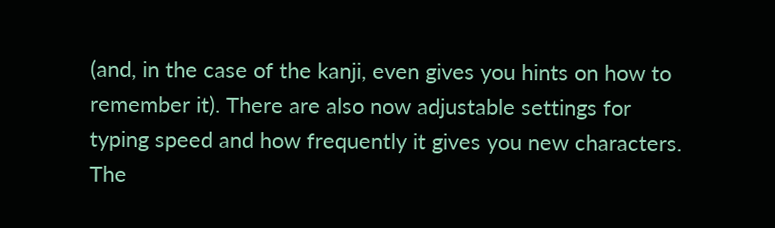(and, in the case of the kanji, even gives you hints on how to remember it). There are also now adjustable settings for typing speed and how frequently it gives you new characters. The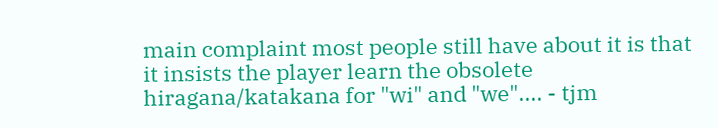main complaint most people still have about it is that it insists the player learn the obsolete hiragana/katakana for "wi" and "we".... - tjm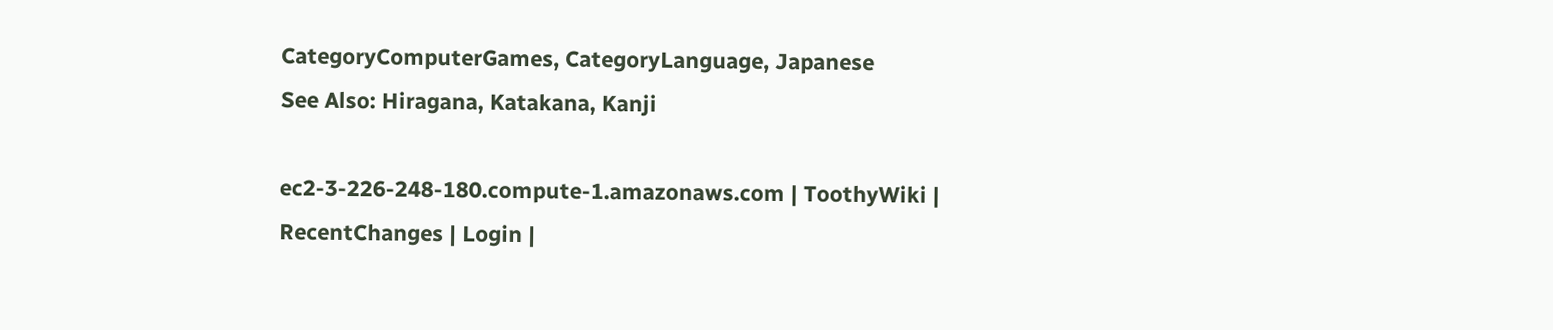CategoryComputerGames, CategoryLanguage, Japanese
See Also: Hiragana, Katakana, Kanji

ec2-3-226-248-180.compute-1.amazonaws.com | ToothyWiki | RecentChanges | Login |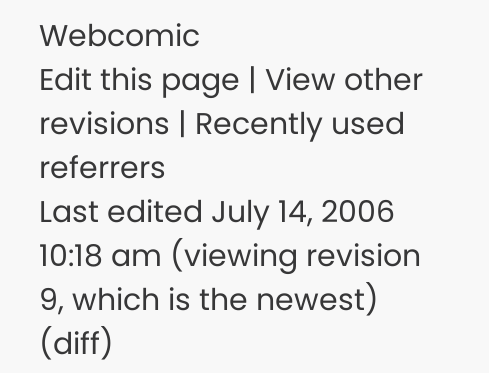Webcomic
Edit this page | View other revisions | Recently used referrers
Last edited July 14, 2006 10:18 am (viewing revision 9, which is the newest) (diff)